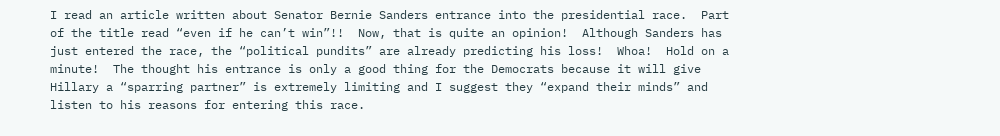I read an article written about Senator Bernie Sanders entrance into the presidential race.  Part of the title read “even if he can’t win”!!  Now, that is quite an opinion!  Although Sanders has just entered the race, the “political pundits” are already predicting his loss!  Whoa!  Hold on a minute!  The thought his entrance is only a good thing for the Democrats because it will give Hillary a “sparring partner” is extremely limiting and I suggest they “expand their minds” and listen to his reasons for entering this race.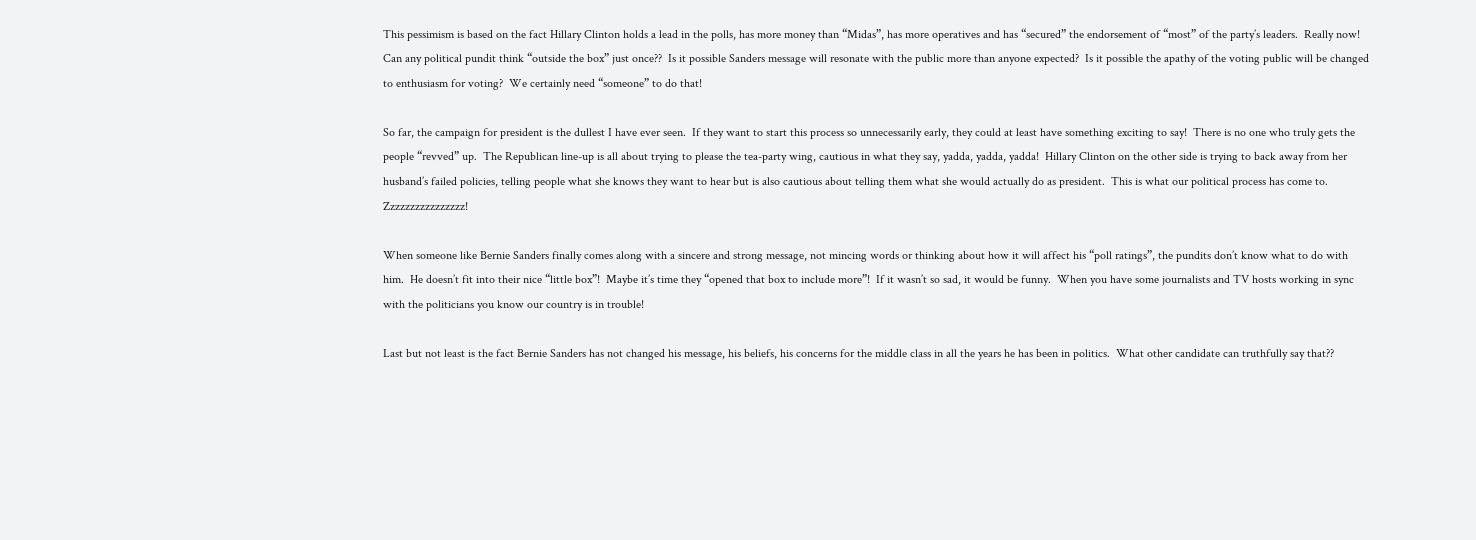This pessimism is based on the fact Hillary Clinton holds a lead in the polls, has more money than “Midas”, has more operatives and has “secured” the endorsement of “most” of the party’s leaders.  Really now!  Can any political pundit think “outside the box” just once??  Is it possible Sanders message will resonate with the public more than anyone expected?  Is it possible the apathy of the voting public will be changed to enthusiasm for voting?  We certainly need “someone” to do that!

So far, the campaign for president is the dullest I have ever seen.  If they want to start this process so unnecessarily early, they could at least have something exciting to say!  There is no one who truly gets the people “revved” up.  The Republican line-up is all about trying to please the tea-party wing, cautious in what they say, yadda, yadda, yadda!  Hillary Clinton on the other side is trying to back away from her husband’s failed policies, telling people what she knows they want to hear but is also cautious about telling them what she would actually do as president.  This is what our political process has come to.  Zzzzzzzzzzzzzzzz!

When someone like Bernie Sanders finally comes along with a sincere and strong message, not mincing words or thinking about how it will affect his “poll ratings”, the pundits don’t know what to do with him.  He doesn’t fit into their nice “little box”!  Maybe it’s time they “opened that box to include more”!  If it wasn’t so sad, it would be funny.  When you have some journalists and TV hosts working in sync with the politicians you know our country is in trouble!

Last but not least is the fact Bernie Sanders has not changed his message, his beliefs, his concerns for the middle class in all the years he has been in politics.  What other candidate can truthfully say that??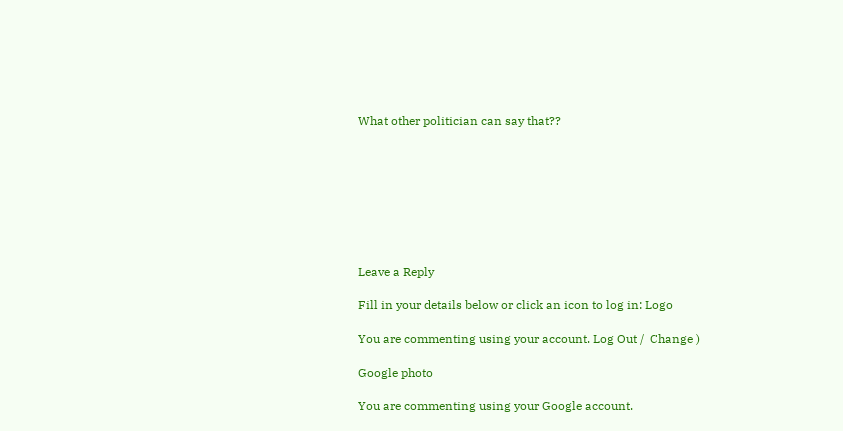What other politician can say that??








Leave a Reply

Fill in your details below or click an icon to log in: Logo

You are commenting using your account. Log Out /  Change )

Google photo

You are commenting using your Google account.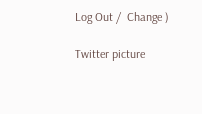Log Out /  Change )

Twitter picture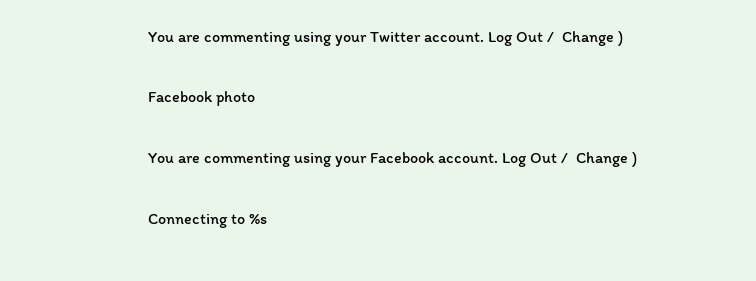You are commenting using your Twitter account. Log Out /  Change )

Facebook photo

You are commenting using your Facebook account. Log Out /  Change )

Connecting to %s